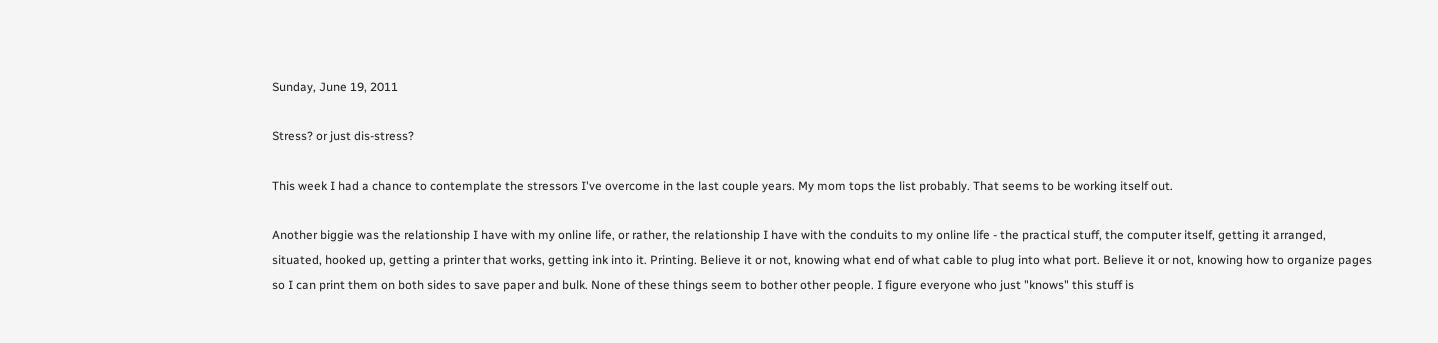Sunday, June 19, 2011

Stress? or just dis-stress?

This week I had a chance to contemplate the stressors I've overcome in the last couple years. My mom tops the list probably. That seems to be working itself out.

Another biggie was the relationship I have with my online life, or rather, the relationship I have with the conduits to my online life - the practical stuff, the computer itself, getting it arranged, situated, hooked up, getting a printer that works, getting ink into it. Printing. Believe it or not, knowing what end of what cable to plug into what port. Believe it or not, knowing how to organize pages so I can print them on both sides to save paper and bulk. None of these things seem to bother other people. I figure everyone who just "knows" this stuff is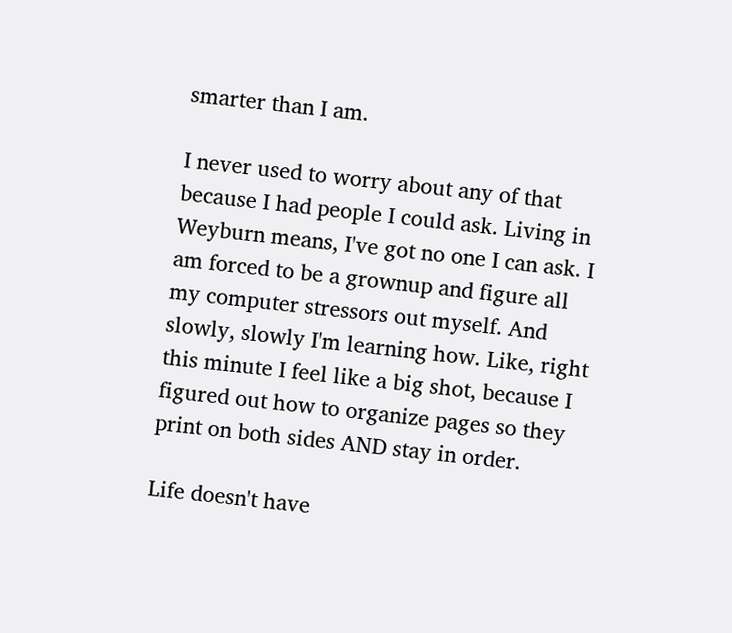smarter than I am.

I never used to worry about any of that because I had people I could ask. Living in Weyburn means, I've got no one I can ask. I am forced to be a grownup and figure all my computer stressors out myself. And slowly, slowly I'm learning how. Like, right this minute I feel like a big shot, because I figured out how to organize pages so they print on both sides AND stay in order.

Life doesn't have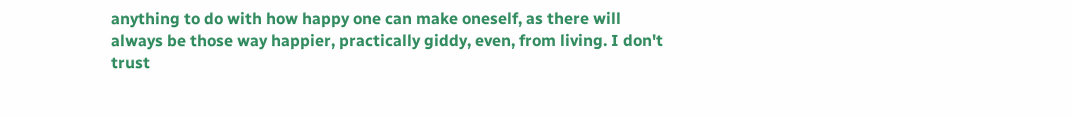anything to do with how happy one can make oneself, as there will always be those way happier, practically giddy, even, from living. I don't trust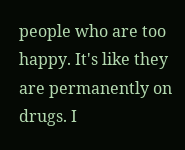people who are too happy. It's like they are permanently on drugs. I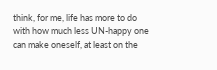think, for me, life has more to do with how much less UN-happy one can make oneself, at least on the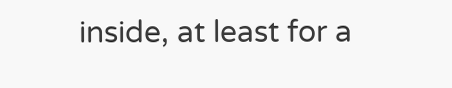inside, at least for a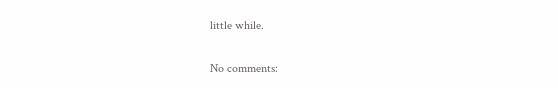little while.

No comments: